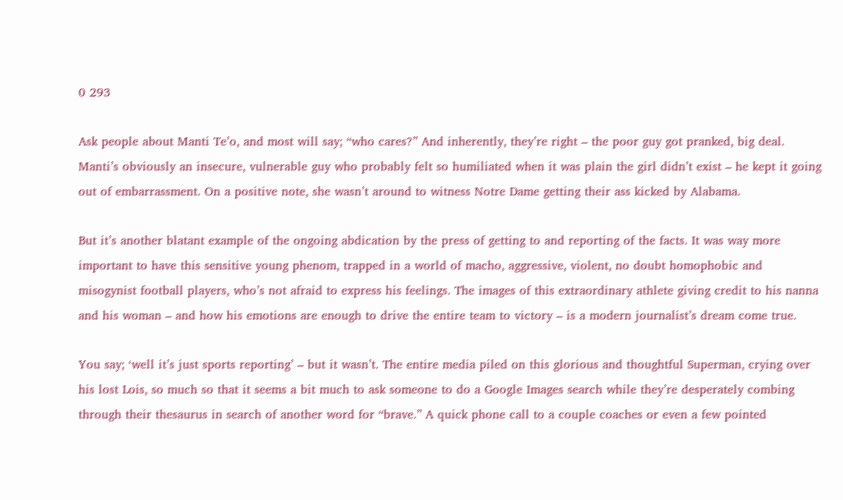0 293

Ask people about Manti Te’o, and most will say; “who cares?” And inherently, they’re right – the poor guy got pranked, big deal. Manti’s obviously an insecure, vulnerable guy who probably felt so humiliated when it was plain the girl didn’t exist – he kept it going out of embarrassment. On a positive note, she wasn’t around to witness Notre Dame getting their ass kicked by Alabama.

But it’s another blatant example of the ongoing abdication by the press of getting to and reporting of the facts. It was way more important to have this sensitive young phenom, trapped in a world of macho, aggressive, violent, no doubt homophobic and misogynist football players, who’s not afraid to express his feelings. The images of this extraordinary athlete giving credit to his nanna and his woman – and how his emotions are enough to drive the entire team to victory – is a modern journalist’s dream come true.

You say; ‘well it’s just sports reporting’ – but it wasn’t. The entire media piled on this glorious and thoughtful Superman, crying over his lost Lois, so much so that it seems a bit much to ask someone to do a Google Images search while they’re desperately combing through their thesaurus in search of another word for “brave.” A quick phone call to a couple coaches or even a few pointed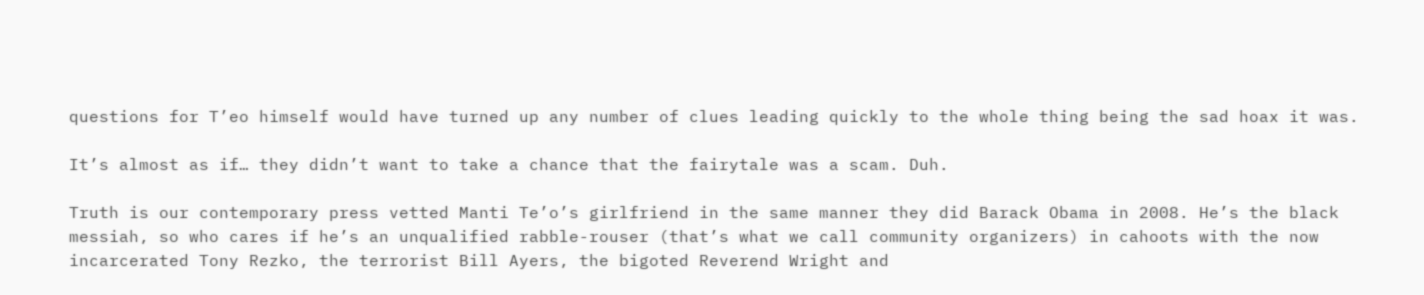questions for T’eo himself would have turned up any number of clues leading quickly to the whole thing being the sad hoax it was.

It’s almost as if… they didn’t want to take a chance that the fairytale was a scam. Duh.

Truth is our contemporary press vetted Manti Te’o’s girlfriend in the same manner they did Barack Obama in 2008. He’s the black messiah, so who cares if he’s an unqualified rabble-rouser (that’s what we call community organizers) in cahoots with the now incarcerated Tony Rezko, the terrorist Bill Ayers, the bigoted Reverend Wright and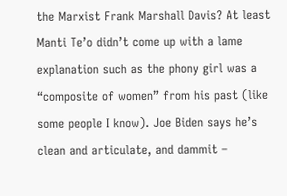the Marxist Frank Marshall Davis? At least Manti Te’o didn’t come up with a lame explanation such as the phony girl was a “composite of women” from his past (like some people I know). Joe Biden says he’s clean and articulate, and dammit –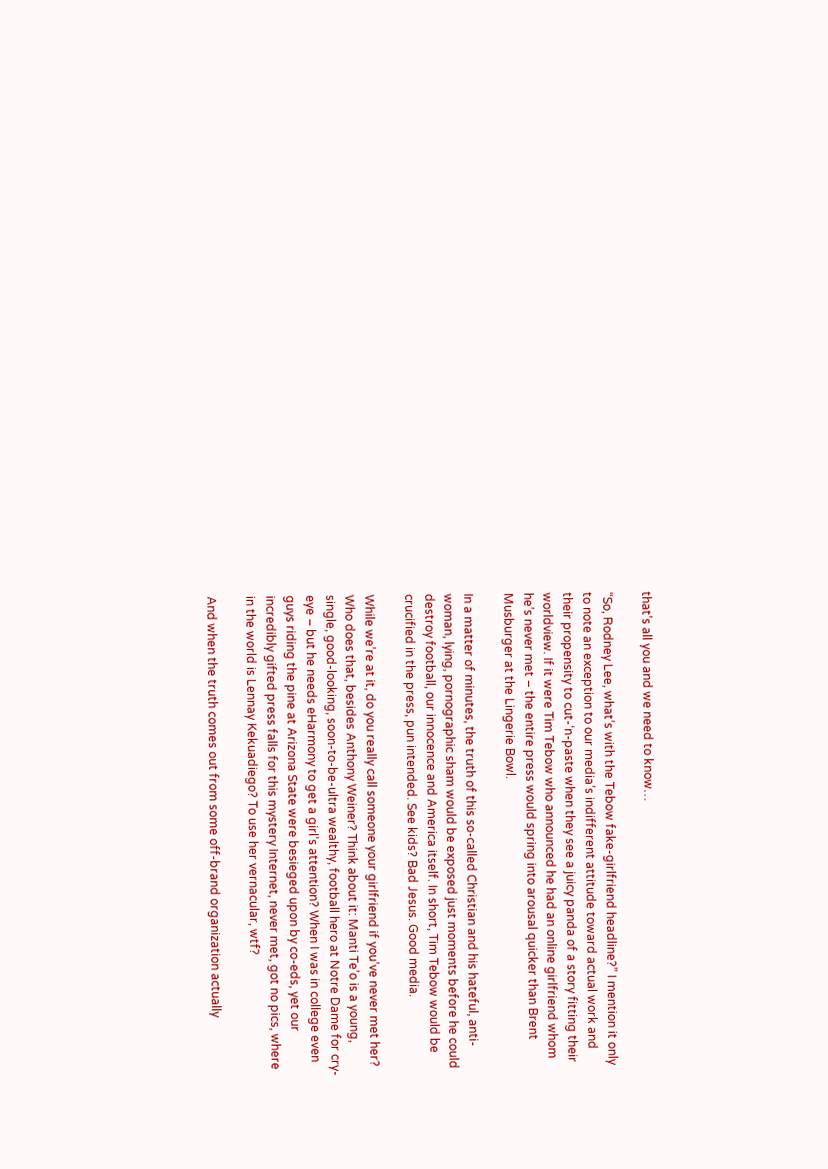that’s all you and we need to know…

“So, Rodney Lee, what’s with the Tebow fake-girlfriend headline?” I mention it only to note an exception to our media’s indifferent attitude toward actual work and their propensity to cut-‘n-paste when they see a juicy panda of a story fitting their worldview. If it were Tim Tebow who announced he had an online girlfriend whom he’s never met – the entire press would spring into arousal quicker than Brent Musburger at the Lingerie Bowl.

In a matter of minutes, the truth of this so-called Christian and his hateful, anti-woman, lying, pornographic sham would be exposed just moments before he could destroy football, our innocence and America itself. In short, Tim Tebow would be crucified in the press, pun intended. See kids? Bad Jesus. Good media.

While we’re at it, do you really call someone your girlfriend if you’ve never met her? Who does that, besides Anthony Weiner? Think about it: Manti Te’o is a young, single, good-looking, soon-to-be-ultra wealthy, football hero at Notre Dame for cry-eye – but he needs eHarmony to get a girl’s attention? When I was in college even guys riding the pine at Arizona State were besieged upon by co-eds, yet our incredibly gifted press falls for this mystery Internet, never met, got no pics, where in the world is Lennay Kekuadiego? To use her vernacular, wtf?

And when the truth comes out from some off-brand organization actually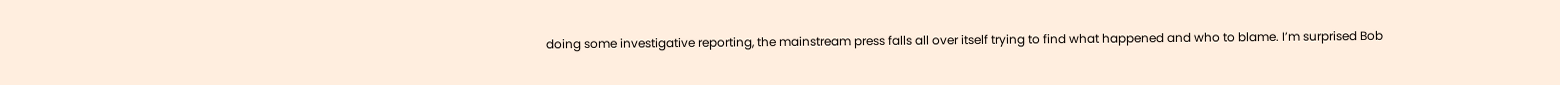doing some investigative reporting, the mainstream press falls all over itself trying to find what happened and who to blame. I’m surprised Bob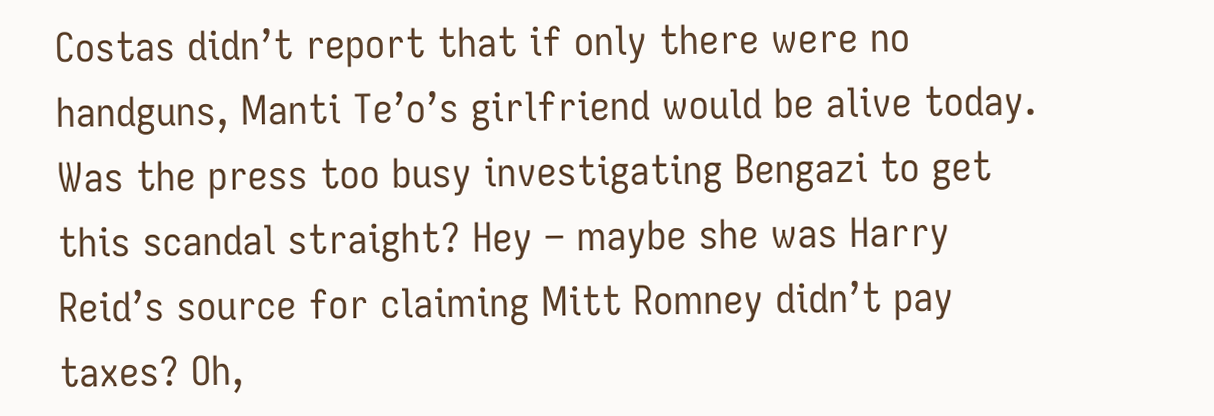Costas didn’t report that if only there were no handguns, Manti Te’o’s girlfriend would be alive today. Was the press too busy investigating Bengazi to get this scandal straight? Hey – maybe she was Harry Reid’s source for claiming Mitt Romney didn’t pay taxes? Oh,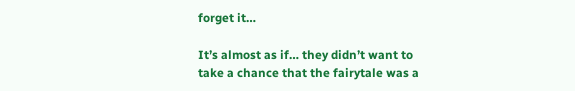forget it…

It’s almost as if… they didn’t want to take a chance that the fairytale was a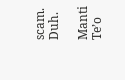scam. Duh.

Manti Te’o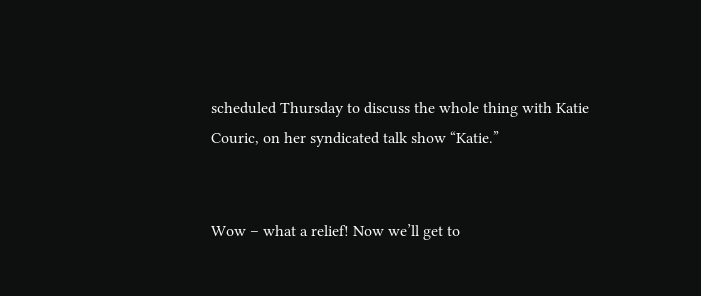scheduled Thursday to discuss the whole thing with Katie Couric, on her syndicated talk show “Katie.”


Wow – what a relief! Now we’ll get to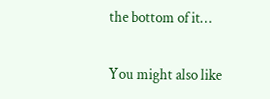the bottom of it…

You might also like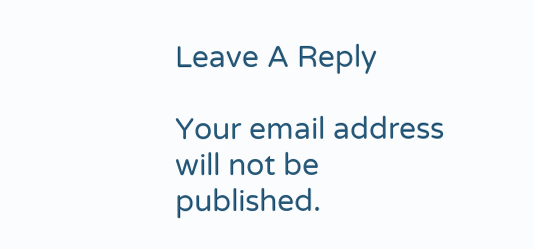Leave A Reply

Your email address will not be published.